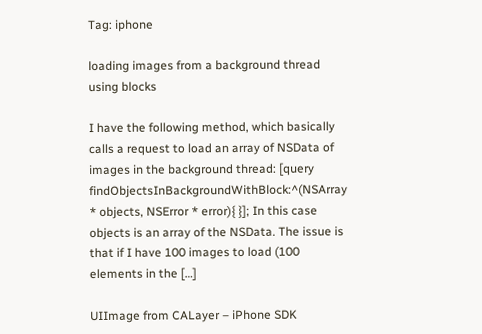Tag: iphone

loading images from a background thread using blocks

I have the following method, which basically calls a request to load an array of NSData of images in the background thread: [query findObjectsInBackgroundWithBlock:^(NSArray * objects, NSError * error){ }]; In this case objects is an array of the NSData. The issue is that if I have 100 images to load (100 elements in the […]

UIImage from CALayer – iPhone SDK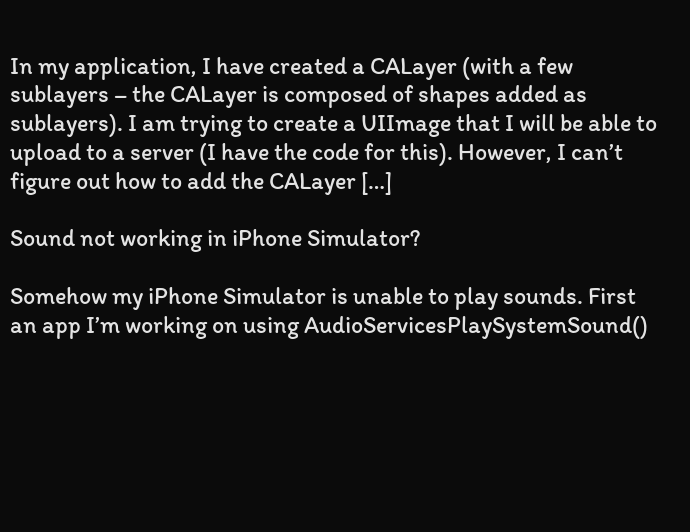In my application, I have created a CALayer (with a few sublayers – the CALayer is composed of shapes added as sublayers). I am trying to create a UIImage that I will be able to upload to a server (I have the code for this). However, I can’t figure out how to add the CALayer […]

Sound not working in iPhone Simulator?

Somehow my iPhone Simulator is unable to play sounds. First an app I’m working on using AudioServicesPlaySystemSound()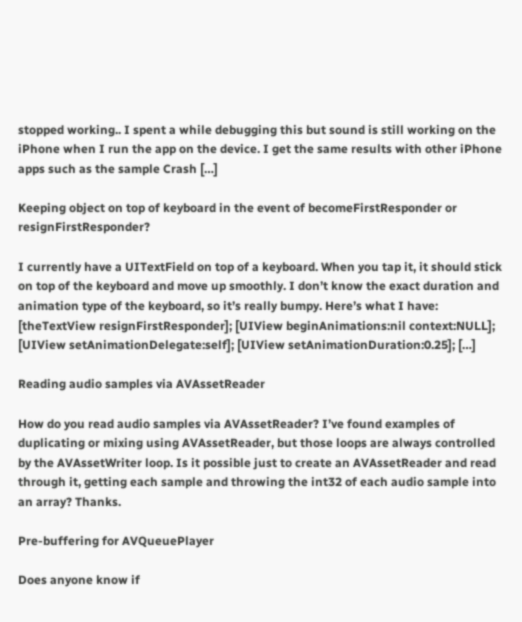stopped working.. I spent a while debugging this but sound is still working on the iPhone when I run the app on the device. I get the same results with other iPhone apps such as the sample Crash […]

Keeping object on top of keyboard in the event of becomeFirstResponder or resignFirstResponder?

I currently have a UITextField on top of a keyboard. When you tap it, it should stick on top of the keyboard and move up smoothly. I don’t know the exact duration and animation type of the keyboard, so it’s really bumpy. Here’s what I have: [theTextView resignFirstResponder]; [UIView beginAnimations:nil context:NULL]; [UIView setAnimationDelegate:self]; [UIView setAnimationDuration:0.25]; […]

Reading audio samples via AVAssetReader

How do you read audio samples via AVAssetReader? I’ve found examples of duplicating or mixing using AVAssetReader, but those loops are always controlled by the AVAssetWriter loop. Is it possible just to create an AVAssetReader and read through it, getting each sample and throwing the int32 of each audio sample into an array? Thanks.

Pre-buffering for AVQueuePlayer

Does anyone know if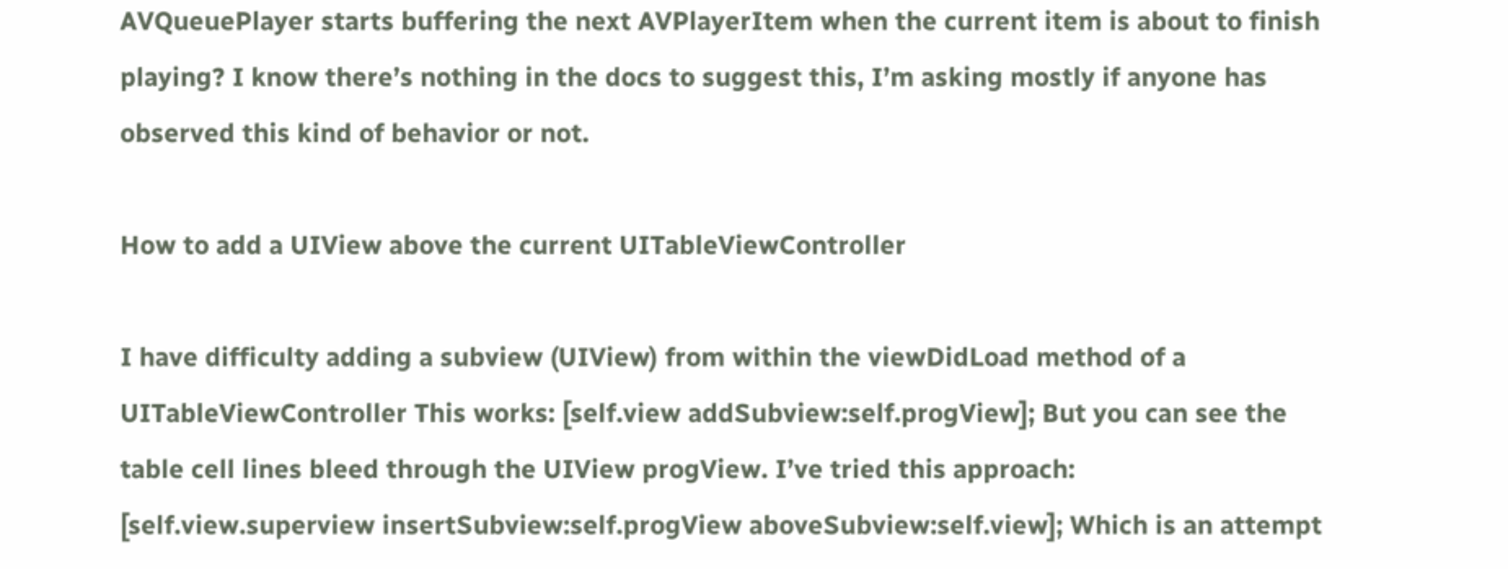AVQueuePlayer starts buffering the next AVPlayerItem when the current item is about to finish playing? I know there’s nothing in the docs to suggest this, I’m asking mostly if anyone has observed this kind of behavior or not.

How to add a UIView above the current UITableViewController

I have difficulty adding a subview (UIView) from within the viewDidLoad method of a UITableViewController This works: [self.view addSubview:self.progView]; But you can see the table cell lines bleed through the UIView progView. I’ve tried this approach: [self.view.superview insertSubview:self.progView aboveSubview:self.view]; Which is an attempt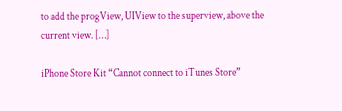to add the progView, UIView to the superview, above the current view. […]

iPhone Store Kit “Cannot connect to iTunes Store”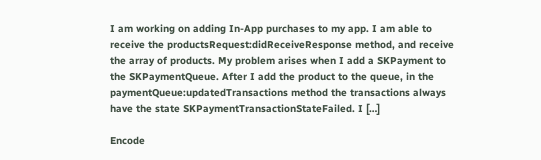I am working on adding In-App purchases to my app. I am able to receive the productsRequest:didReceiveResponse method, and receive the array of products. My problem arises when I add a SKPayment to the SKPaymentQueue. After I add the product to the queue, in the paymentQueue:updatedTransactions method the transactions always have the state SKPaymentTransactionStateFailed. I […]

Encode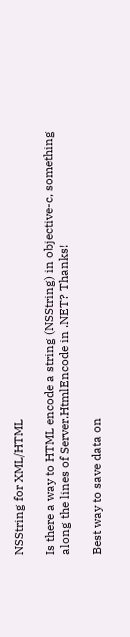NSString for XML/HTML

Is there a way to HTML encode a string (NSString) in objective-c, something along the lines of Server.HtmlEncode in .NET? Thanks!

Best way to save data on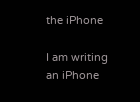the iPhone

I am writing an iPhone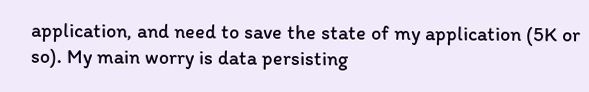application, and need to save the state of my application (5K or so). My main worry is data persisting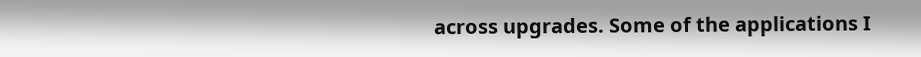across upgrades. Some of the applications I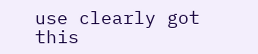use clearly got this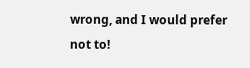wrong, and I would prefer not to!